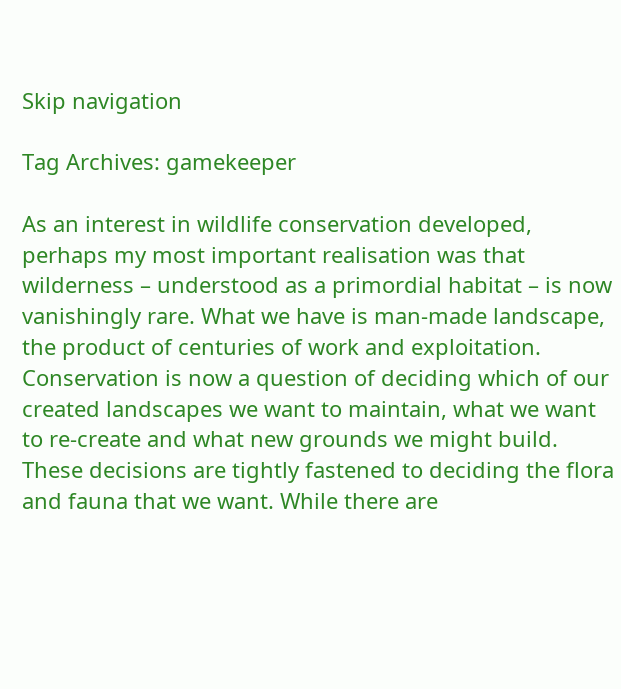Skip navigation

Tag Archives: gamekeeper

As an interest in wildlife conservation developed, perhaps my most important realisation was that wilderness – understood as a primordial habitat – is now vanishingly rare. What we have is man-made landscape, the product of centuries of work and exploitation. Conservation is now a question of deciding which of our created landscapes we want to maintain, what we want to re-create and what new grounds we might build. These decisions are tightly fastened to deciding the flora and fauna that we want. While there are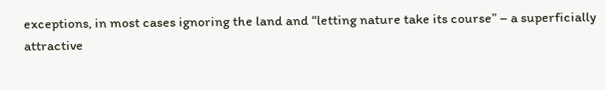exceptions, in most cases ignoring the land and “letting nature take its course” – a superficially attractive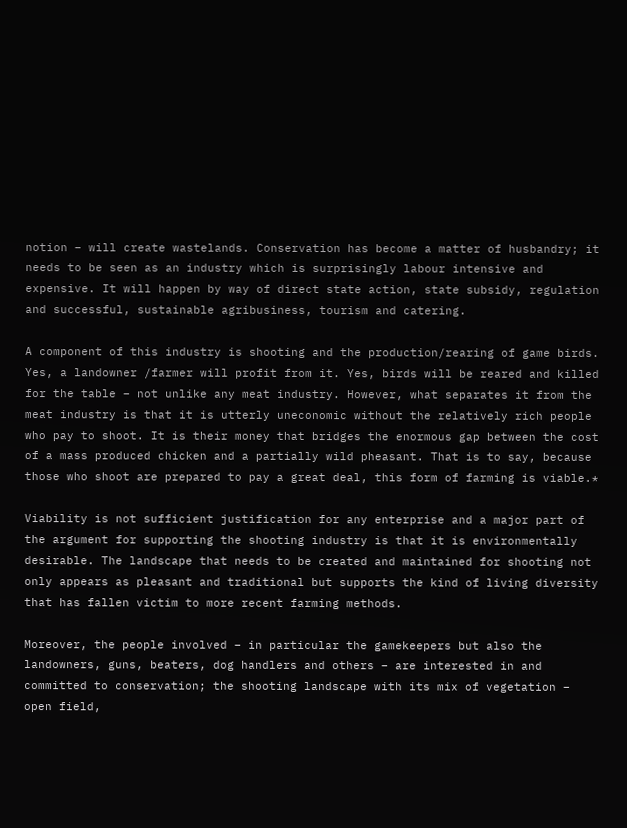notion – will create wastelands. Conservation has become a matter of husbandry; it needs to be seen as an industry which is surprisingly labour intensive and expensive. It will happen by way of direct state action, state subsidy, regulation and successful, sustainable agribusiness, tourism and catering.

A component of this industry is shooting and the production/rearing of game birds. Yes, a landowner /farmer will profit from it. Yes, birds will be reared and killed for the table – not unlike any meat industry. However, what separates it from the meat industry is that it is utterly uneconomic without the relatively rich people who pay to shoot. It is their money that bridges the enormous gap between the cost of a mass produced chicken and a partially wild pheasant. That is to say, because those who shoot are prepared to pay a great deal, this form of farming is viable.*

Viability is not sufficient justification for any enterprise and a major part of the argument for supporting the shooting industry is that it is environmentally desirable. The landscape that needs to be created and maintained for shooting not only appears as pleasant and traditional but supports the kind of living diversity that has fallen victim to more recent farming methods.

Moreover, the people involved – in particular the gamekeepers but also the landowners, guns, beaters, dog handlers and others – are interested in and committed to conservation; the shooting landscape with its mix of vegetation – open field,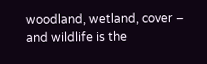woodland, wetland, cover – and wildlife is the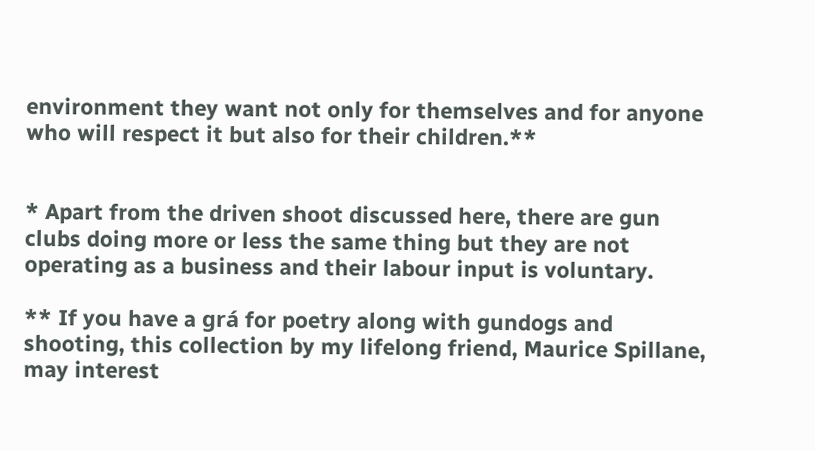environment they want not only for themselves and for anyone who will respect it but also for their children.**


* Apart from the driven shoot discussed here, there are gun clubs doing more or less the same thing but they are not operating as a business and their labour input is voluntary.

** If you have a grá for poetry along with gundogs and shooting, this collection by my lifelong friend, Maurice Spillane, may interest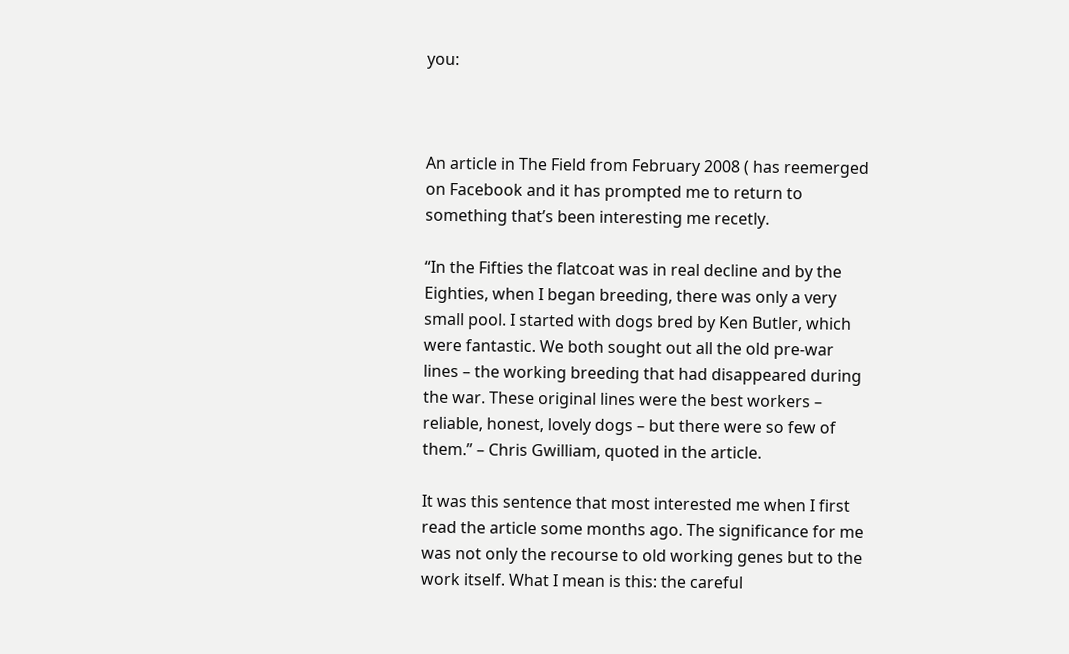you:



An article in The Field from February 2008 ( has reemerged on Facebook and it has prompted me to return to something that’s been interesting me recetly.

“In the Fifties the flatcoat was in real decline and by the Eighties, when I began breeding, there was only a very small pool. I started with dogs bred by Ken Butler, which were fantastic. We both sought out all the old pre-war lines – the working breeding that had disappeared during the war. These original lines were the best workers – reliable, honest, lovely dogs – but there were so few of them.” – Chris Gwilliam, quoted in the article.

It was this sentence that most interested me when I first read the article some months ago. The significance for me was not only the recourse to old working genes but to the work itself. What I mean is this: the careful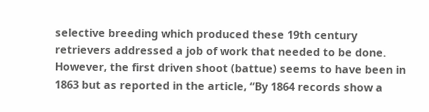selective breeding which produced these 19th century retrievers addressed a job of work that needed to be done. However, the first driven shoot (battue) seems to have been in 1863 but as reported in the article, “By 1864 records show a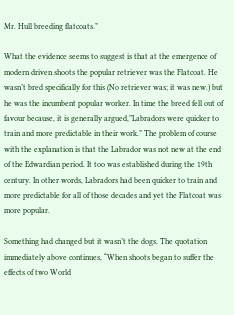Mr. Hull breeding flatcoats.”

What the evidence seems to suggest is that at the emergence of modern driven shoots the popular retriever was the Flatcoat. He wasn’t bred specifically for this (No retriever was; it was new.) but he was the incumbent popular worker. In time the breed fell out of favour because, it is generally argued,”Labradors were quicker to train and more predictable in their work.” The problem of course with the explanation is that the Labrador was not new at the end of the Edwardian period. It too was established during the 19th century. In other words, Labradors had been quicker to train and more predictable for all of those decades and yet the Flatcoat was more popular.

Something had changed but it wasn’t the dogs. The quotation immediately above continues, “When shoots began to suffer the effects of two World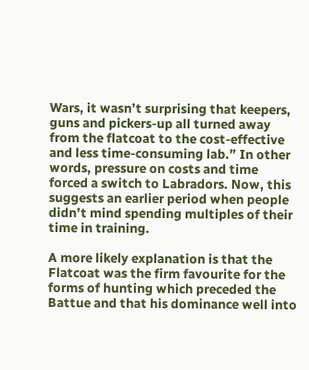Wars, it wasn’t surprising that keepers, guns and pickers-up all turned away from the flatcoat to the cost-effective and less time-consuming lab.” In other words, pressure on costs and time forced a switch to Labradors. Now, this suggests an earlier period when people didn’t mind spending multiples of their time in training.

A more likely explanation is that the Flatcoat was the firm favourite for the forms of hunting which preceded the Battue and that his dominance well into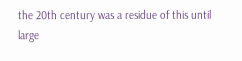the 20th century was a residue of this until large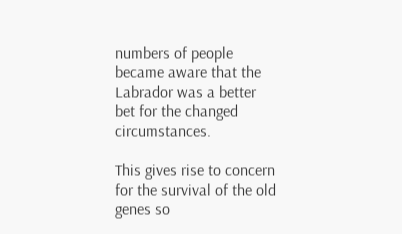numbers of people became aware that the Labrador was a better bet for the changed circumstances.

This gives rise to concern for the survival of the old genes so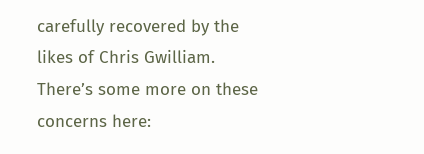carefully recovered by the likes of Chris Gwilliam. There’s some more on these concerns here: